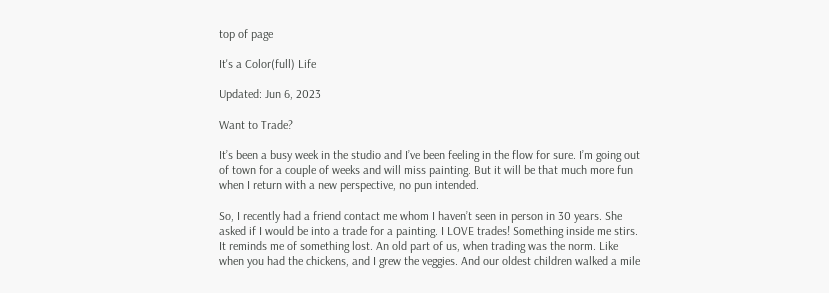top of page

It's a Color(full) Life

Updated: Jun 6, 2023

Want to Trade?

It’s been a busy week in the studio and I’ve been feeling in the flow for sure. I’m going out of town for a couple of weeks and will miss painting. But it will be that much more fun when I return with a new perspective, no pun intended.

So, I recently had a friend contact me whom I haven’t seen in person in 30 years. She asked if I would be into a trade for a painting. I LOVE trades! Something inside me stirs. It reminds me of something lost. An old part of us, when trading was the norm. Like when you had the chickens, and I grew the veggies. And our oldest children walked a mile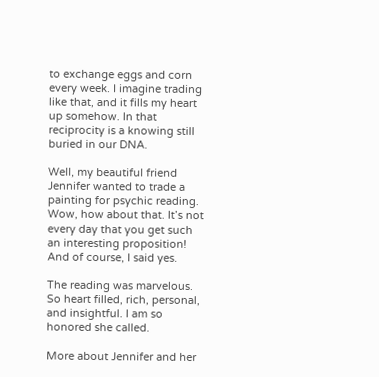to exchange eggs and corn every week. I imagine trading like that, and it fills my heart up somehow. In that reciprocity is a knowing still buried in our DNA.

Well, my beautiful friend Jennifer wanted to trade a painting for psychic reading. Wow, how about that. It’s not every day that you get such an interesting proposition! And of course, I said yes.

The reading was marvelous. So heart filled, rich, personal, and insightful. I am so honored she called.

More about Jennifer and her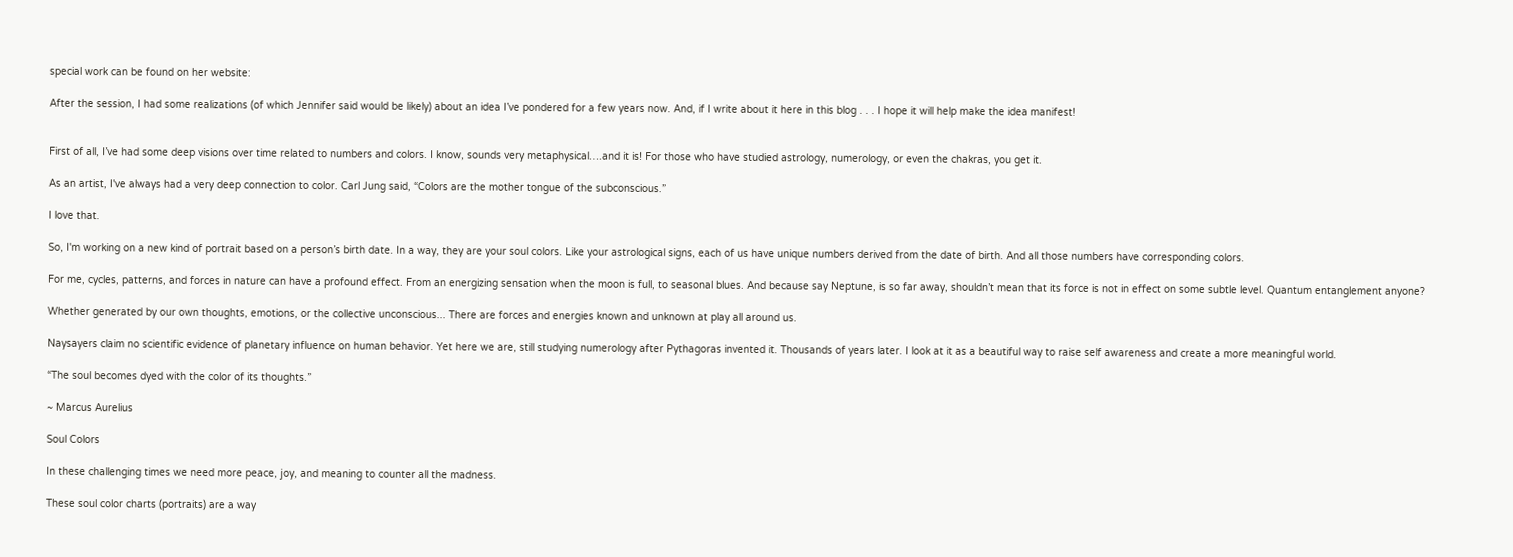special work can be found on her website:

After the session, I had some realizations (of which Jennifer said would be likely) about an idea I’ve pondered for a few years now. And, if I write about it here in this blog . . . I hope it will help make the idea manifest!


First of all, I’ve had some deep visions over time related to numbers and colors. I know, sounds very metaphysical….and it is! For those who have studied astrology, numerology, or even the chakras, you get it.

As an artist, I've always had a very deep connection to color. Carl Jung said, “Colors are the mother tongue of the subconscious.”

I love that.

So, I'm working on a new kind of portrait based on a person’s birth date. In a way, they are your soul colors. Like your astrological signs, each of us have unique numbers derived from the date of birth. And all those numbers have corresponding colors.

For me, cycles, patterns, and forces in nature can have a profound effect. From an energizing sensation when the moon is full, to seasonal blues. And because say Neptune, is so far away, shouldn’t mean that its force is not in effect on some subtle level. Quantum entanglement anyone?

Whether generated by our own thoughts, emotions, or the collective unconscious... There are forces and energies known and unknown at play all around us.

Naysayers claim no scientific evidence of planetary influence on human behavior. Yet here we are, still studying numerology after Pythagoras invented it. Thousands of years later. I look at it as a beautiful way to raise self awareness and create a more meaningful world.

“The soul becomes dyed with the color of its thoughts.”

~ Marcus Aurelius

Soul Colors

In these challenging times we need more peace, joy, and meaning to counter all the madness.

These soul color charts (portraits) are a way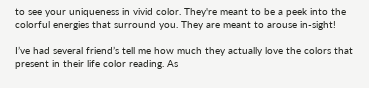to see your uniqueness in vivid color. They're meant to be a peek into the colorful energies that surround you. They are meant to arouse in-sight!

I’ve had several friend’s tell me how much they actually love the colors that present in their life color reading. As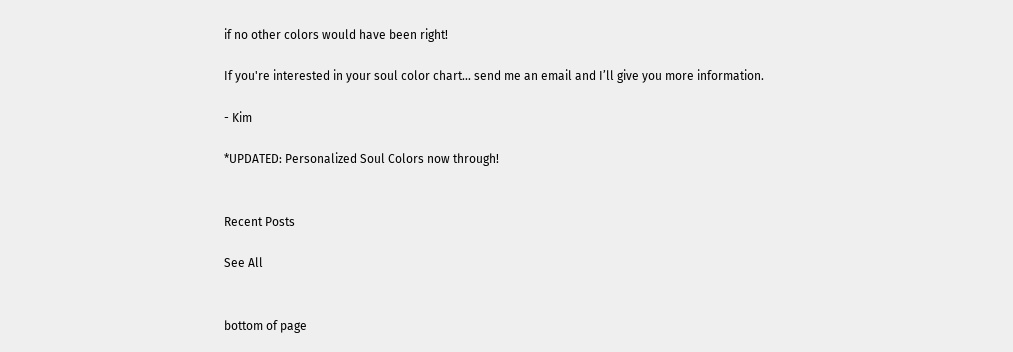if no other colors would have been right!

If you're interested in your soul color chart... send me an email and I’ll give you more information.

- Kim

*UPDATED: Personalized Soul Colors now through!


Recent Posts

See All


bottom of page